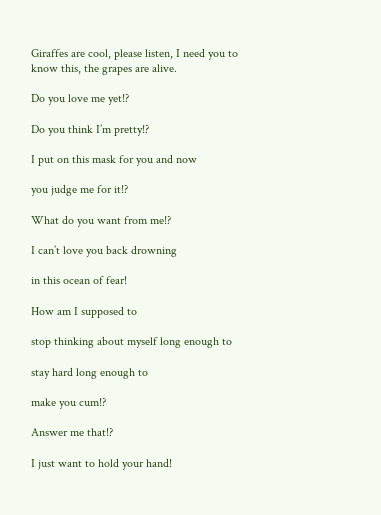Giraffes are cool, please listen, I need you to know this, the grapes are alive.

Do you love me yet!?

Do you think I’m pretty!?

I put on this mask for you and now

you judge me for it!?

What do you want from me!?

I can’t love you back drowning

in this ocean of fear!

How am I supposed to

stop thinking about myself long enough to

stay hard long enough to

make you cum!?

Answer me that!?

I just want to hold your hand!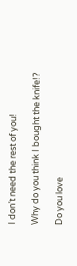I don’t need the rest of you!

Why do you think I bought the knife!?

Do you love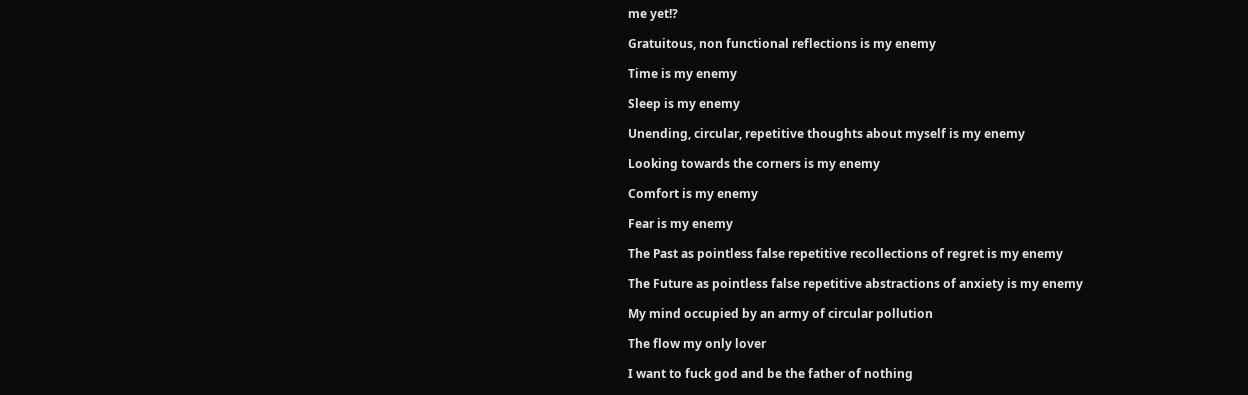me yet!?

Gratuitous, non functional reflections is my enemy

Time is my enemy

Sleep is my enemy

Unending, circular, repetitive thoughts about myself is my enemy

Looking towards the corners is my enemy

Comfort is my enemy

Fear is my enemy

The Past as pointless false repetitive recollections of regret is my enemy

The Future as pointless false repetitive abstractions of anxiety is my enemy

My mind occupied by an army of circular pollution

The flow my only lover

I want to fuck god and be the father of nothing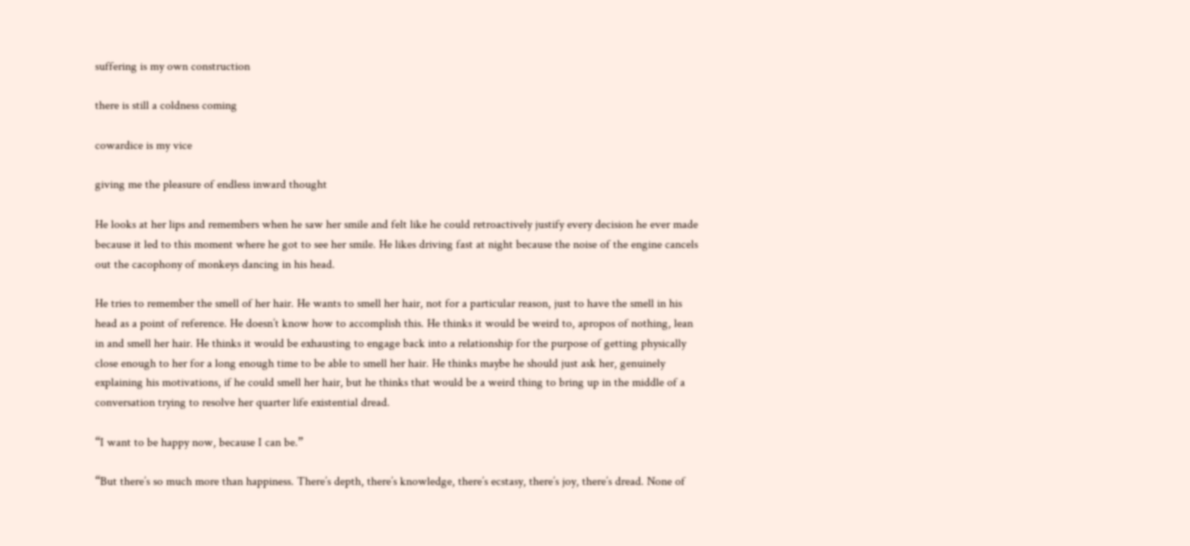suffering is my own construction

there is still a coldness coming

cowardice is my vice

giving me the pleasure of endless inward thought

He looks at her lips and remembers when he saw her smile and felt like he could retroactively justify every decision he ever made because it led to this moment where he got to see her smile. He likes driving fast at night because the noise of the engine cancels out the cacophony of monkeys dancing in his head.

He tries to remember the smell of her hair. He wants to smell her hair, not for a particular reason, just to have the smell in his head as a point of reference. He doesn’t know how to accomplish this. He thinks it would be weird to, apropos of nothing, lean in and smell her hair. He thinks it would be exhausting to engage back into a relationship for the purpose of getting physically close enough to her for a long enough time to be able to smell her hair. He thinks maybe he should just ask her, genuinely explaining his motivations, if he could smell her hair, but he thinks that would be a weird thing to bring up in the middle of a conversation trying to resolve her quarter life existential dread.

“I want to be happy now, because I can be.”

“But there’s so much more than happiness. There’s depth, there’s knowledge, there’s ecstasy, there’s joy, there’s dread. None of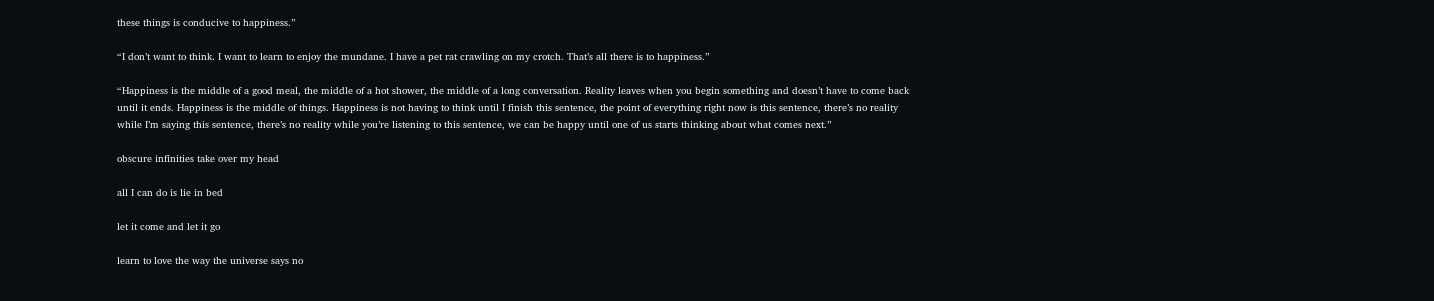these things is conducive to happiness.”

“I don’t want to think. I want to learn to enjoy the mundane. I have a pet rat crawling on my crotch. That’s all there is to happiness.”

“Happiness is the middle of a good meal, the middle of a hot shower, the middle of a long conversation. Reality leaves when you begin something and doesn’t have to come back until it ends. Happiness is the middle of things. Happiness is not having to think until I finish this sentence, the point of everything right now is this sentence, there’s no reality while I’m saying this sentence, there’s no reality while you’re listening to this sentence, we can be happy until one of us starts thinking about what comes next.”

obscure infinities take over my head

all I can do is lie in bed

let it come and let it go

learn to love the way the universe says no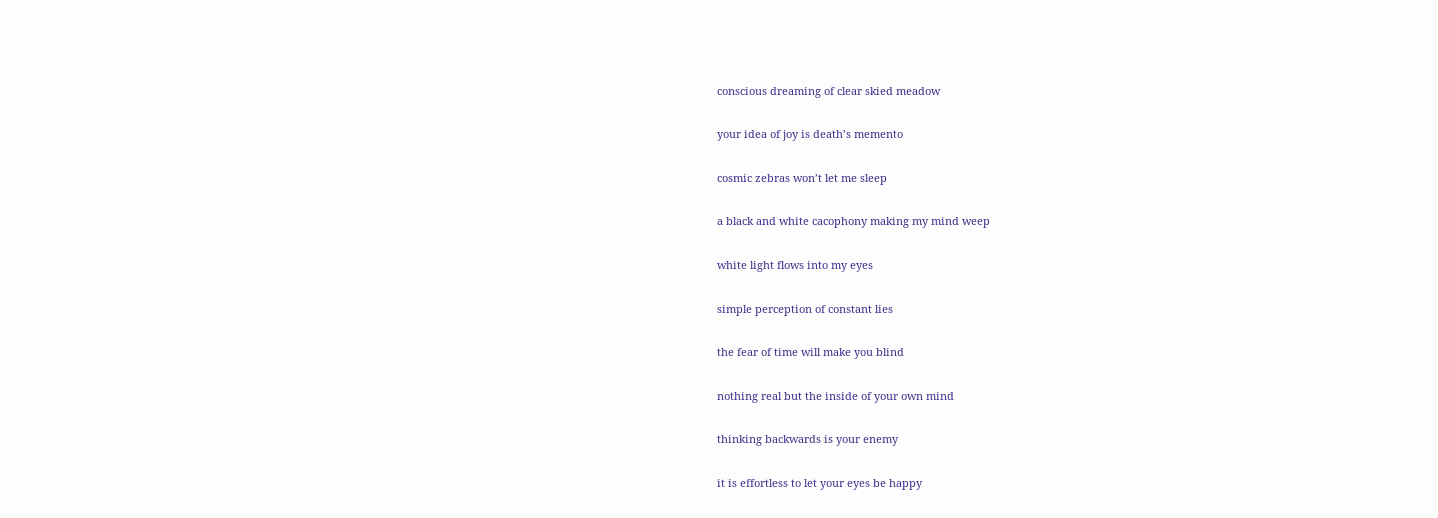conscious dreaming of clear skied meadow

your idea of joy is death’s memento

cosmic zebras won’t let me sleep

a black and white cacophony making my mind weep

white light flows into my eyes

simple perception of constant lies

the fear of time will make you blind

nothing real but the inside of your own mind

thinking backwards is your enemy

it is effortless to let your eyes be happy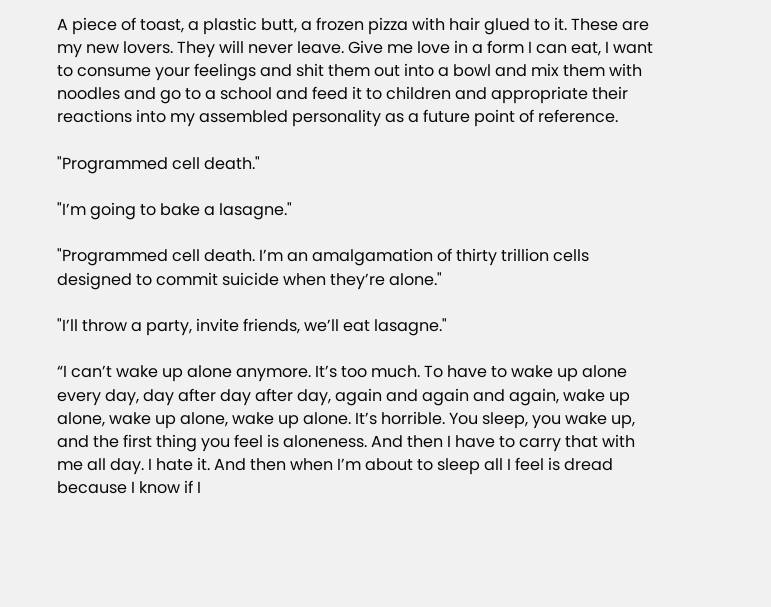A piece of toast, a plastic butt, a frozen pizza with hair glued to it. These are my new lovers. They will never leave. Give me love in a form I can eat, I want to consume your feelings and shit them out into a bowl and mix them with noodles and go to a school and feed it to children and appropriate their reactions into my assembled personality as a future point of reference.

"Programmed cell death."

"I’m going to bake a lasagne."

"Programmed cell death. I’m an amalgamation of thirty trillion cells designed to commit suicide when they’re alone."

"I’ll throw a party, invite friends, we’ll eat lasagne."

“I can’t wake up alone anymore. It’s too much. To have to wake up alone every day, day after day after day, again and again and again, wake up alone, wake up alone, wake up alone. It’s horrible. You sleep, you wake up, and the first thing you feel is aloneness. And then I have to carry that with me all day. I hate it. And then when I’m about to sleep all I feel is dread because I know if I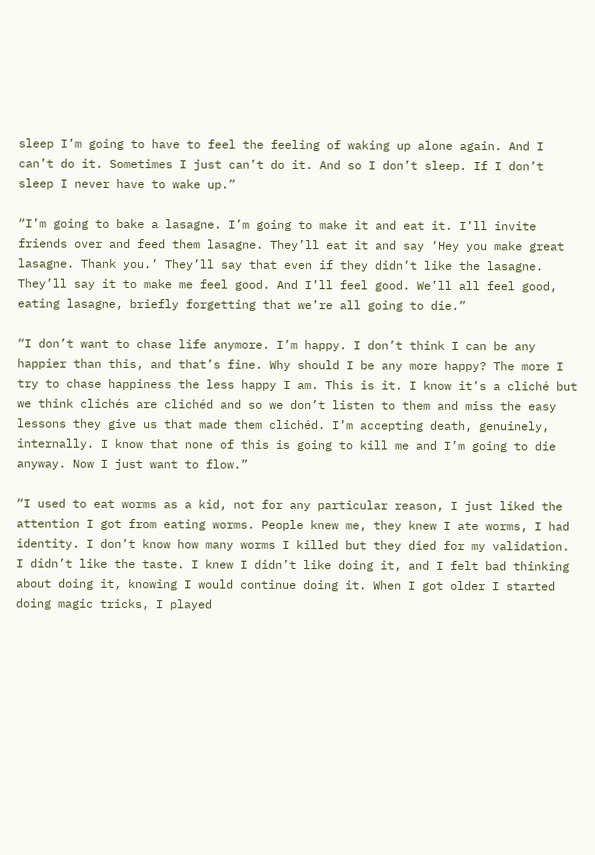sleep I’m going to have to feel the feeling of waking up alone again. And I can’t do it. Sometimes I just can’t do it. And so I don’t sleep. If I don’t sleep I never have to wake up.”

“I’m going to bake a lasagne. I’m going to make it and eat it. I’ll invite friends over and feed them lasagne. They’ll eat it and say ‘Hey you make great lasagne. Thank you.’ They’ll say that even if they didn’t like the lasagne. They’ll say it to make me feel good. And I’ll feel good. We’ll all feel good, eating lasagne, briefly forgetting that we’re all going to die.”

“I don’t want to chase life anymore. I’m happy. I don’t think I can be any happier than this, and that’s fine. Why should I be any more happy? The more I try to chase happiness the less happy I am. This is it. I know it’s a cliché but we think clichés are clichéd and so we don’t listen to them and miss the easy lessons they give us that made them clichéd. I’m accepting death, genuinely, internally. I know that none of this is going to kill me and I’m going to die anyway. Now I just want to flow.”

“I used to eat worms as a kid, not for any particular reason, I just liked the attention I got from eating worms. People knew me, they knew I ate worms, I had identity. I don’t know how many worms I killed but they died for my validation. I didn’t like the taste. I knew I didn’t like doing it, and I felt bad thinking about doing it, knowing I would continue doing it. When I got older I started doing magic tricks, I played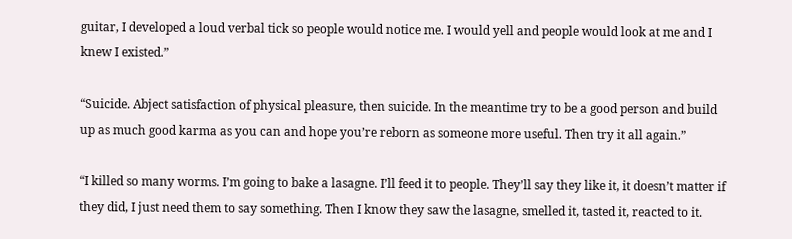guitar, I developed a loud verbal tick so people would notice me. I would yell and people would look at me and I knew I existed.”

“Suicide. Abject satisfaction of physical pleasure, then suicide. In the meantime try to be a good person and build up as much good karma as you can and hope you’re reborn as someone more useful. Then try it all again.”

“I killed so many worms. I’m going to bake a lasagne. I’ll feed it to people. They’ll say they like it, it doesn’t matter if they did, I just need them to say something. Then I know they saw the lasagne, smelled it, tasted it, reacted to it.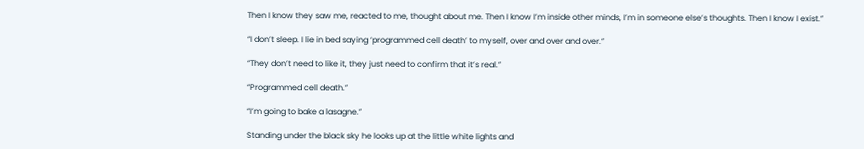Then I know they saw me, reacted to me, thought about me. Then I know I’m inside other minds, I’m in someone else’s thoughts. Then I know I exist.”

“I don’t sleep. I lie in bed saying ‘programmed cell death’ to myself, over and over and over.”

“They don’t need to like it, they just need to confirm that it’s real.”

“Programmed cell death.”

“I’m going to bake a lasagne.”

Standing under the black sky he looks up at the little white lights and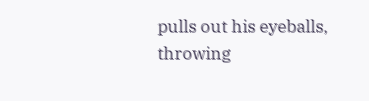pulls out his eyeballs, throwing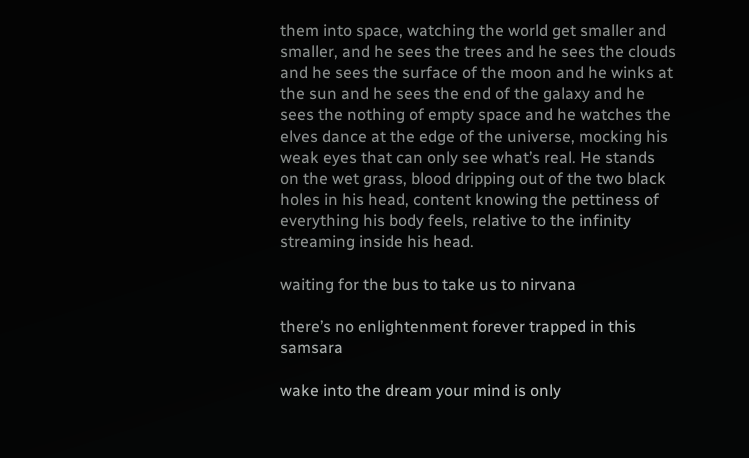them into space, watching the world get smaller and smaller, and he sees the trees and he sees the clouds and he sees the surface of the moon and he winks at the sun and he sees the end of the galaxy and he sees the nothing of empty space and he watches the elves dance at the edge of the universe, mocking his weak eyes that can only see what’s real. He stands on the wet grass, blood dripping out of the two black holes in his head, content knowing the pettiness of everything his body feels, relative to the infinity streaming inside his head.

waiting for the bus to take us to nirvana

there’s no enlightenment forever trapped in this samsara

wake into the dream your mind is only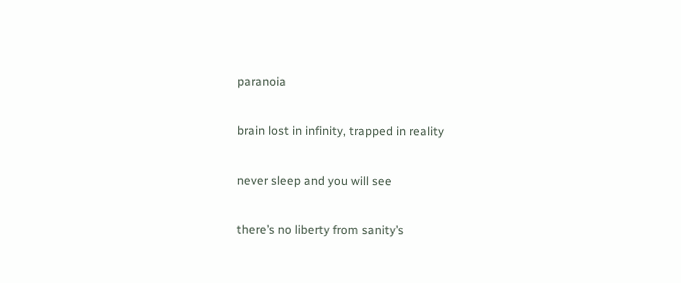paranoia

brain lost in infinity, trapped in reality

never sleep and you will see

there’s no liberty from sanity’s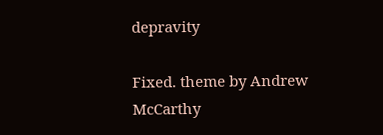depravity

Fixed. theme by Andrew McCarthy